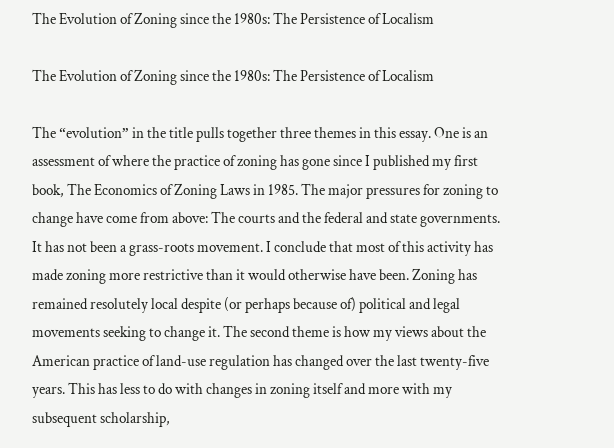The Evolution of Zoning since the 1980s: The Persistence of Localism

The Evolution of Zoning since the 1980s: The Persistence of Localism

The “evolution” in the title pulls together three themes in this essay. One is an assessment of where the practice of zoning has gone since I published my first book, The Economics of Zoning Laws in 1985. The major pressures for zoning to change have come from above: The courts and the federal and state governments. It has not been a grass-roots movement. I conclude that most of this activity has made zoning more restrictive than it would otherwise have been. Zoning has remained resolutely local despite (or perhaps because of) political and legal movements seeking to change it. The second theme is how my views about the American practice of land-use regulation has changed over the last twenty-five years. This has less to do with changes in zoning itself and more with my subsequent scholarship,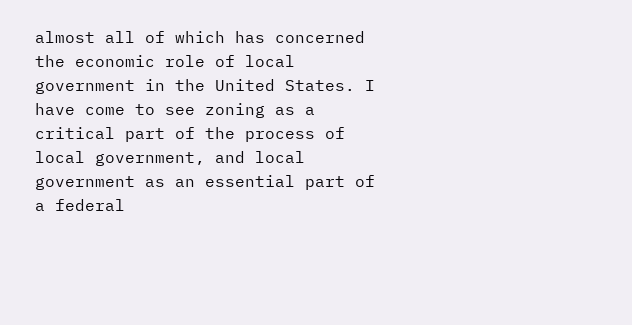almost all of which has concerned the economic role of local government in the United States. I have come to see zoning as a critical part of the process of local government, and local government as an essential part of a federal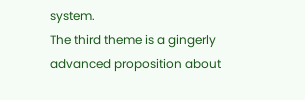system.
The third theme is a gingerly advanced proposition about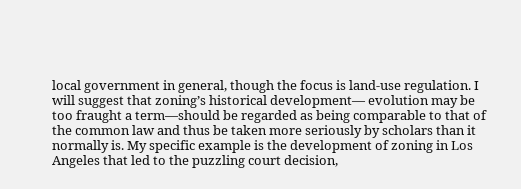local government in general, though the focus is land-use regulation. I will suggest that zoning’s historical development— evolution may be too fraught a term—should be regarded as being comparable to that of the common law and thus be taken more seriously by scholars than it normally is. My specific example is the development of zoning in Los Angeles that led to the puzzling court decision,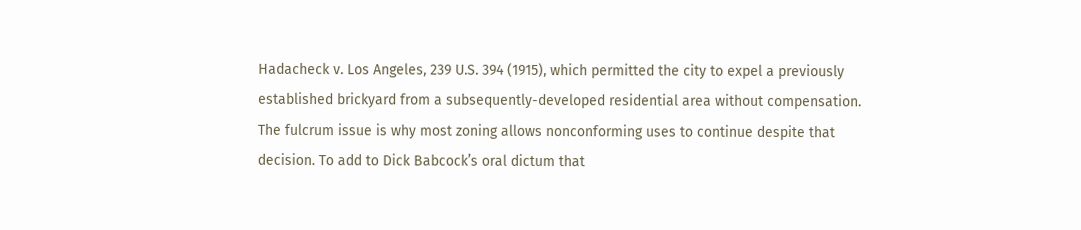Hadacheck v. Los Angeles, 239 U.S. 394 (1915), which permitted the city to expel a previously established brickyard from a subsequently-developed residential area without compensation. The fulcrum issue is why most zoning allows nonconforming uses to continue despite that decision. To add to Dick Babcock’s oral dictum that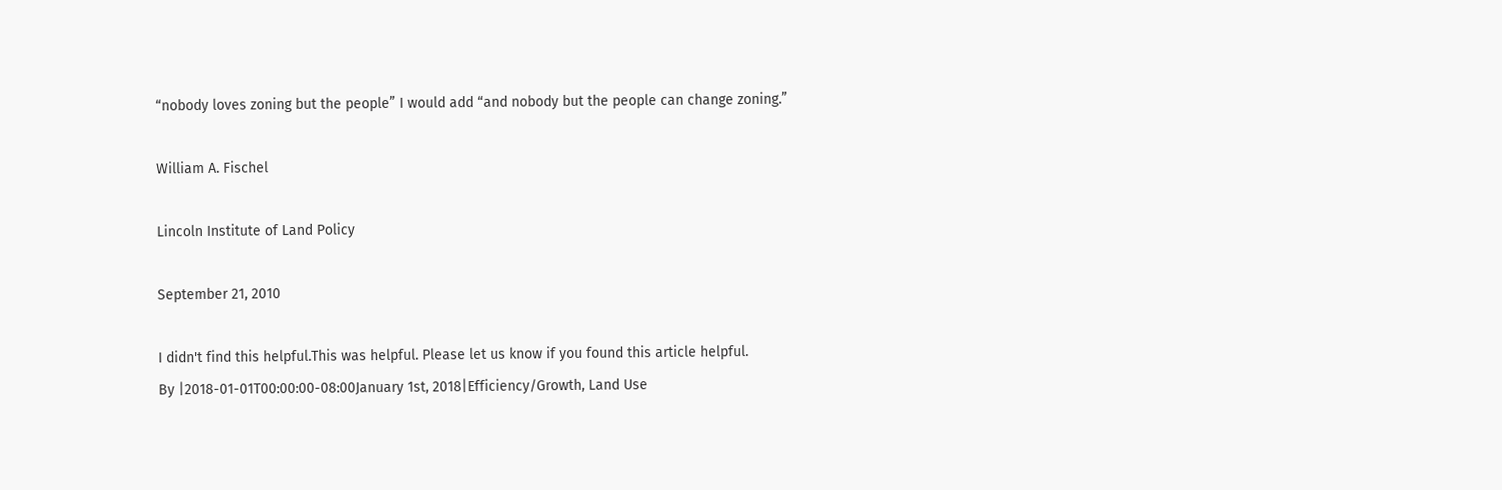“nobody loves zoning but the people” I would add “and nobody but the people can change zoning.”

William A. Fischel

Lincoln Institute of Land Policy

September 21, 2010

I didn't find this helpful.This was helpful. Please let us know if you found this article helpful.
By |2018-01-01T00:00:00-08:00January 1st, 2018|Efficiency/Growth, Land Use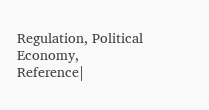Regulation, Political Economy, Reference|